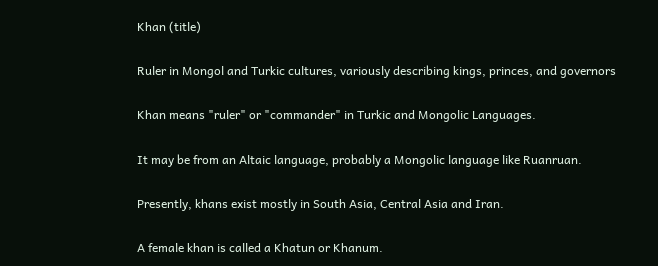Khan (title)

Ruler in Mongol and Turkic cultures, variously describing kings, princes, and governors

Khan means "ruler" or "commander" in Turkic and Mongolic Languages.

It may be from an Altaic language, probably a Mongolic language like Ruanruan.

Presently, khans exist mostly in South Asia, Central Asia and Iran.

A female khan is called a Khatun or Khanum.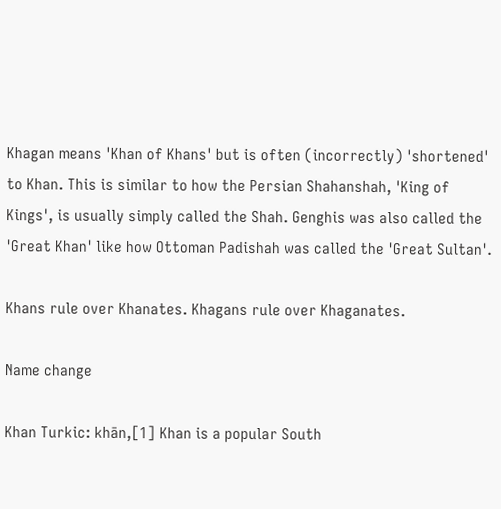Khagan means 'Khan of Khans' but is often (incorrectly) 'shortened' to Khan. This is similar to how the Persian Shahanshah, 'King of Kings', is usually simply called the Shah. Genghis was also called the 'Great Khan' like how Ottoman Padishah was called the 'Great Sultan'.

Khans rule over Khanates. Khagans rule over Khaganates.

Name change

Khan Turkic: khān,[1] Khan is a popular South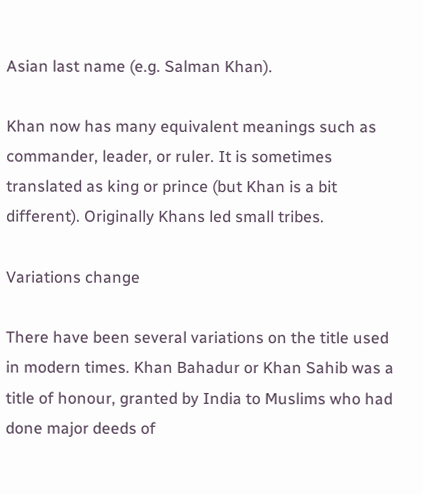Asian last name (e.g. Salman Khan).

Khan now has many equivalent meanings such as commander, leader, or ruler. It is sometimes translated as king or prince (but Khan is a bit different). Originally Khans led small tribes.

Variations change

There have been several variations on the title used in modern times. Khan Bahadur or Khan Sahib was a title of honour, granted by India to Muslims who had done major deeds of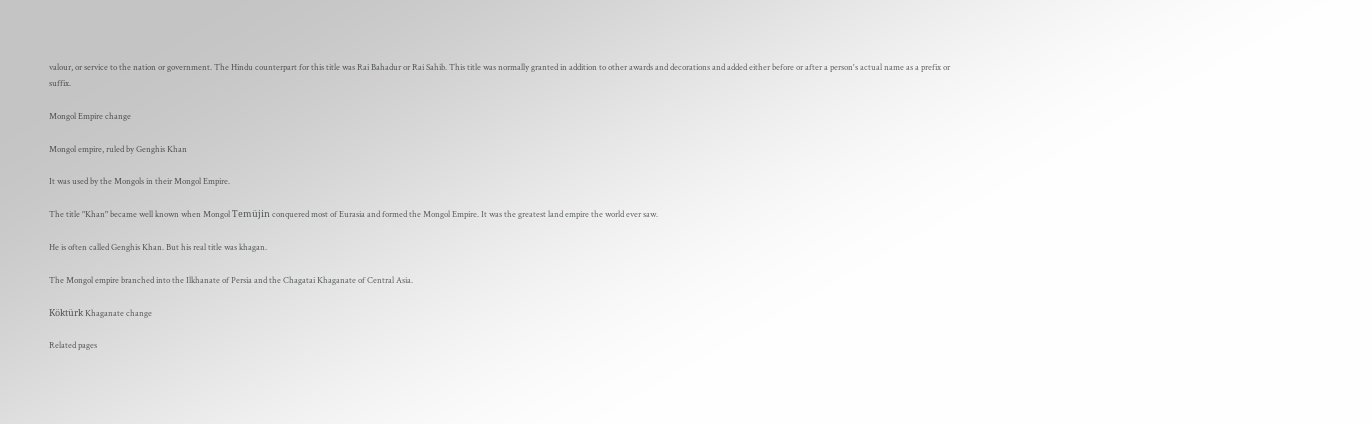valour, or service to the nation or government. The Hindu counterpart for this title was Rai Bahadur or Rai Sahib. This title was normally granted in addition to other awards and decorations and added either before or after a person's actual name as a prefix or suffix.

Mongol Empire change

Mongol empire, ruled by Genghis Khan

It was used by the Mongols in their Mongol Empire.

The title "Khan" became well known when Mongol Temüjin conquered most of Eurasia and formed the Mongol Empire. It was the greatest land empire the world ever saw.

He is often called Genghis Khan. But his real title was khagan.

The Mongol empire branched into the Ilkhanate of Persia and the Chagatai Khaganate of Central Asia.

Köktürk Khaganate change

Related pages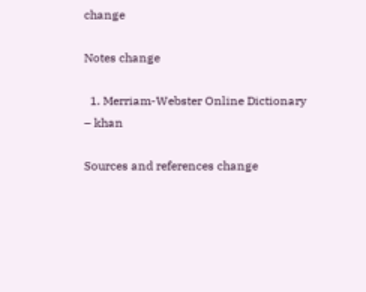change

Notes change

  1. Merriam-Webster Online Dictionary – khan

Sources and references change